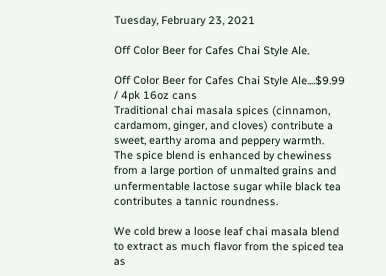Tuesday, February 23, 2021

Off Color Beer for Cafes Chai Style Ale.

Off Color Beer for Cafes Chai Style Ale....$9.99 / 4pk 16oz cans
Traditional chai masala spices (cinnamon, cardamom, ginger, and cloves) contribute a sweet, earthy aroma and peppery warmth. The spice blend is enhanced by chewiness from a large portion of unmalted grains and unfermentable lactose sugar while black tea contributes a tannic roundness.

We cold brew a loose leaf chai masala blend to extract as much flavor from the spiced tea as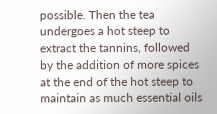possible. Then the tea undergoes a hot steep to extract the tannins, followed by the addition of more spices at the end of the hot steep to maintain as much essential oils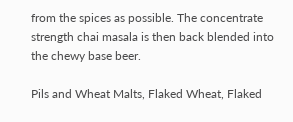from the spices as possible. The concentrate strength chai masala is then back blended into the chewy base beer.

Pils and Wheat Malts, Flaked Wheat, Flaked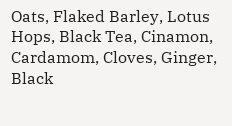Oats, Flaked Barley, Lotus Hops, Black Tea, Cinamon, Cardamom, Cloves, Ginger, Black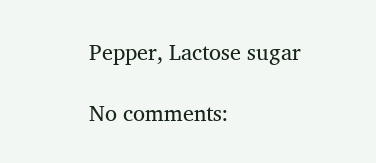Pepper, Lactose sugar

No comments: